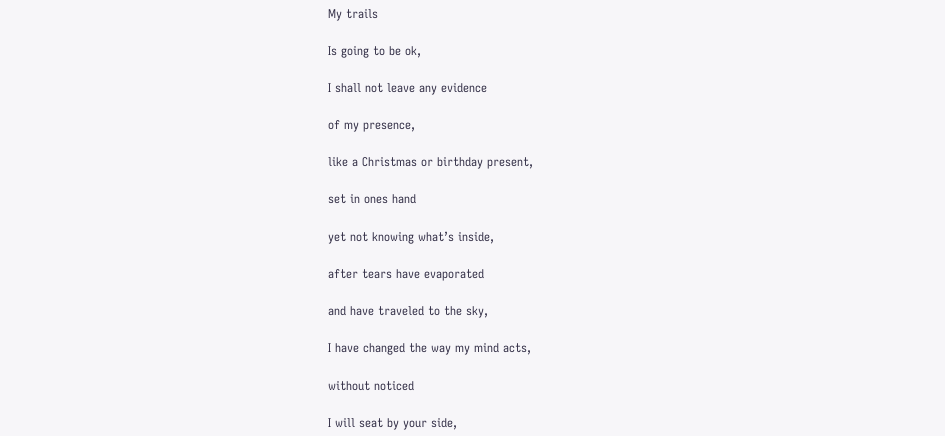My trails

Is going to be ok,

I shall not leave any evidence

of my presence,

like a Christmas or birthday present,

set in ones hand

yet not knowing what’s inside,

after tears have evaporated

and have traveled to the sky,

I have changed the way my mind acts,

without noticed

I will seat by your side,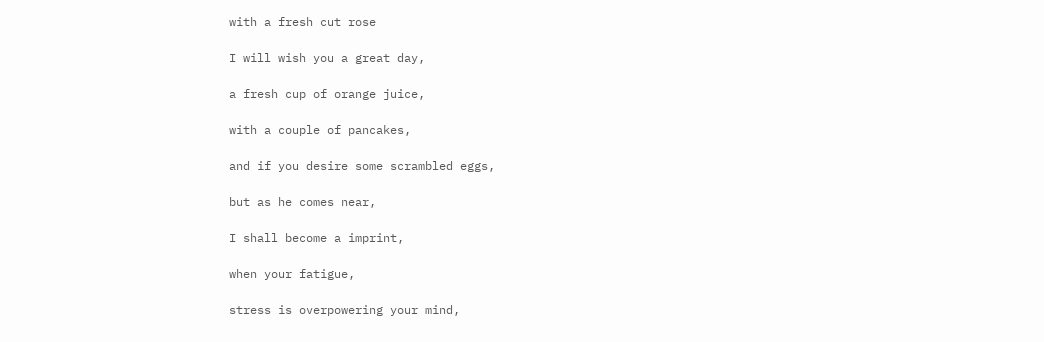with a fresh cut rose

I will wish you a great day,

a fresh cup of orange juice,

with a couple of pancakes,

and if you desire some scrambled eggs,

but as he comes near,

I shall become a imprint,

when your fatigue,

stress is overpowering your mind,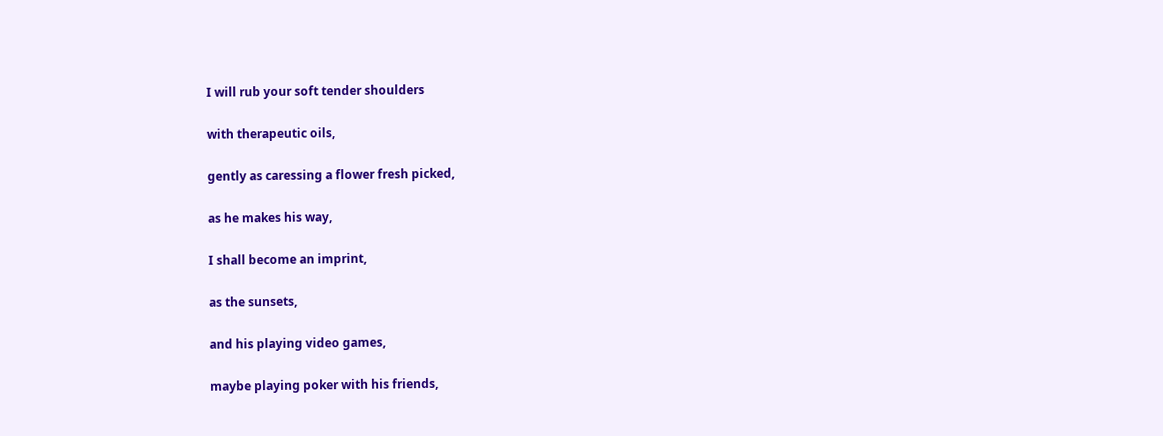I will rub your soft tender shoulders

with therapeutic oils,

gently as caressing a flower fresh picked,

as he makes his way,

I shall become an imprint,

as the sunsets,

and his playing video games,

maybe playing poker with his friends,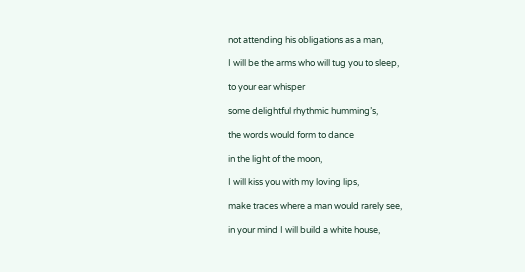not attending his obligations as a man,

I will be the arms who will tug you to sleep,

to your ear whisper

some delightful rhythmic humming’s,

the words would form to dance

in the light of the moon,

I will kiss you with my loving lips,

make traces where a man would rarely see,

in your mind I will build a white house,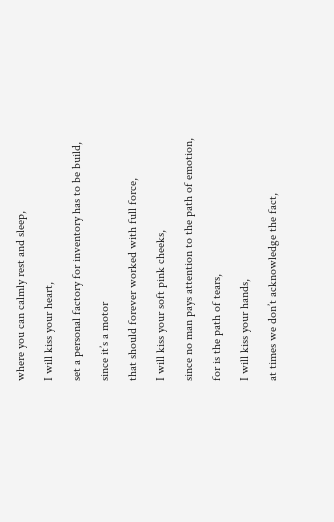where you can calmly rest and sleep,

I will kiss your heart,

set a personal factory for inventory has to be build,

since it’s a motor

that should forever worked with full force,

I will kiss your soft pink cheeks,

since no man pays attention to the path of emotion,

for is the path of tears,

I will kiss your hands,

at times we don’t acknowledge the fact,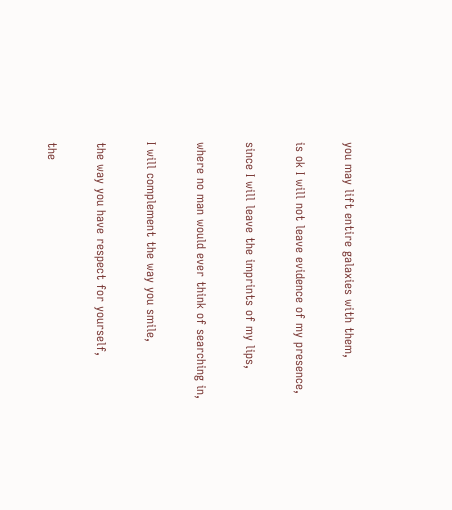you may lift entire galaxies with them,

is ok I will not leave evidence of my presence,

since I will leave the imprints of my lips,

where no man would ever think of searching in,

I will complement the way you smile,

the way you have respect for yourself,

the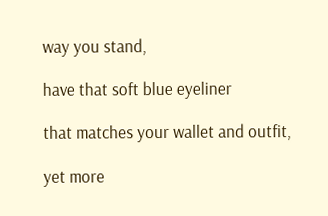way you stand,

have that soft blue eyeliner

that matches your wallet and outfit,

yet more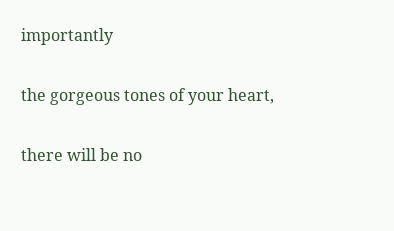importantly

the gorgeous tones of your heart,

there will be no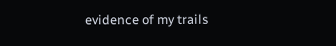evidence of my trails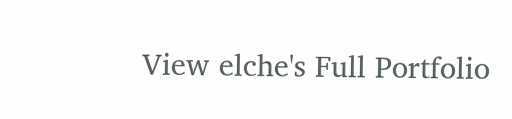View elche's Full Portfolio